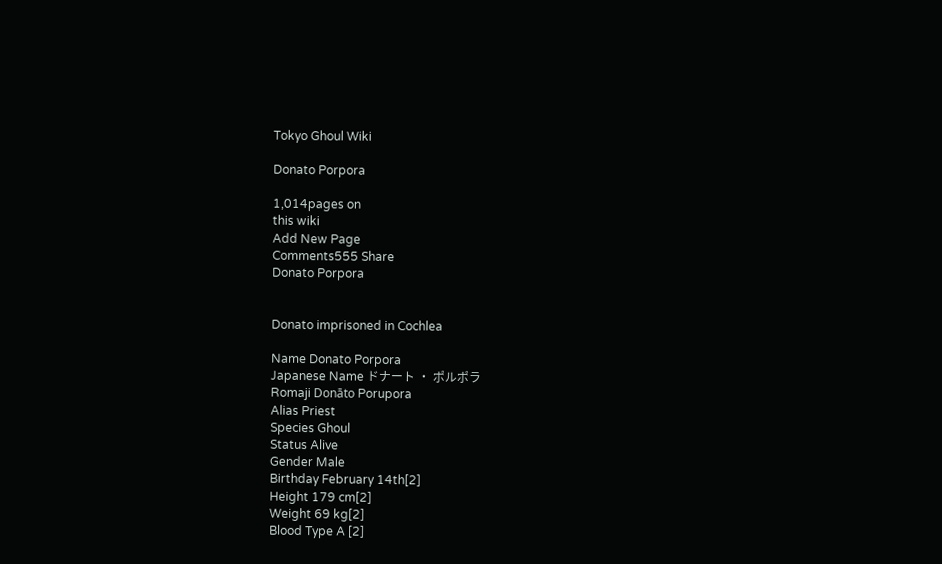Tokyo Ghoul Wiki

Donato Porpora

1,014pages on
this wiki
Add New Page
Comments555 Share
Donato Porpora


Donato imprisoned in Cochlea

Name Donato Porpora
Japanese Name ドナート ・ ポルポラ
Romaji Donāto Porupora
Alias Priest
Species Ghoul
Status Alive
Gender Male
Birthday February 14th[2]
Height 179 cm[2]
Weight 69 kg[2]
Blood Type A [2]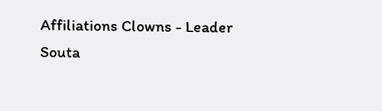Affiliations Clowns - Leader
Souta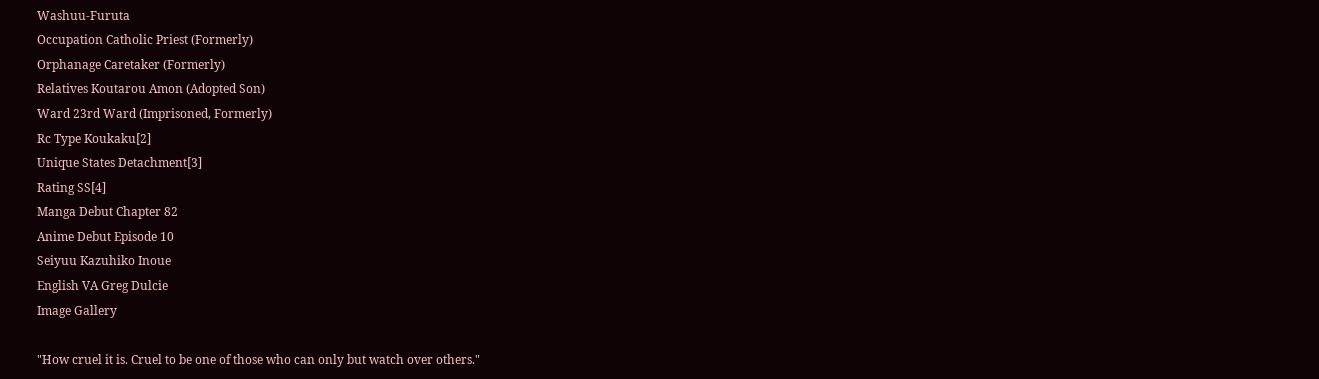Washuu-Furuta
Occupation Catholic Priest (Formerly)
Orphanage Caretaker (Formerly)
Relatives Koutarou Amon (Adopted Son)
Ward 23rd Ward (Imprisoned, Formerly)
Rc Type Koukaku[2]
Unique States Detachment[3]
Rating SS[4]
Manga Debut Chapter 82
Anime Debut Episode 10
Seiyuu Kazuhiko Inoue
English VA Greg Dulcie
Image Gallery

"How cruel it is. Cruel to be one of those who can only but watch over others."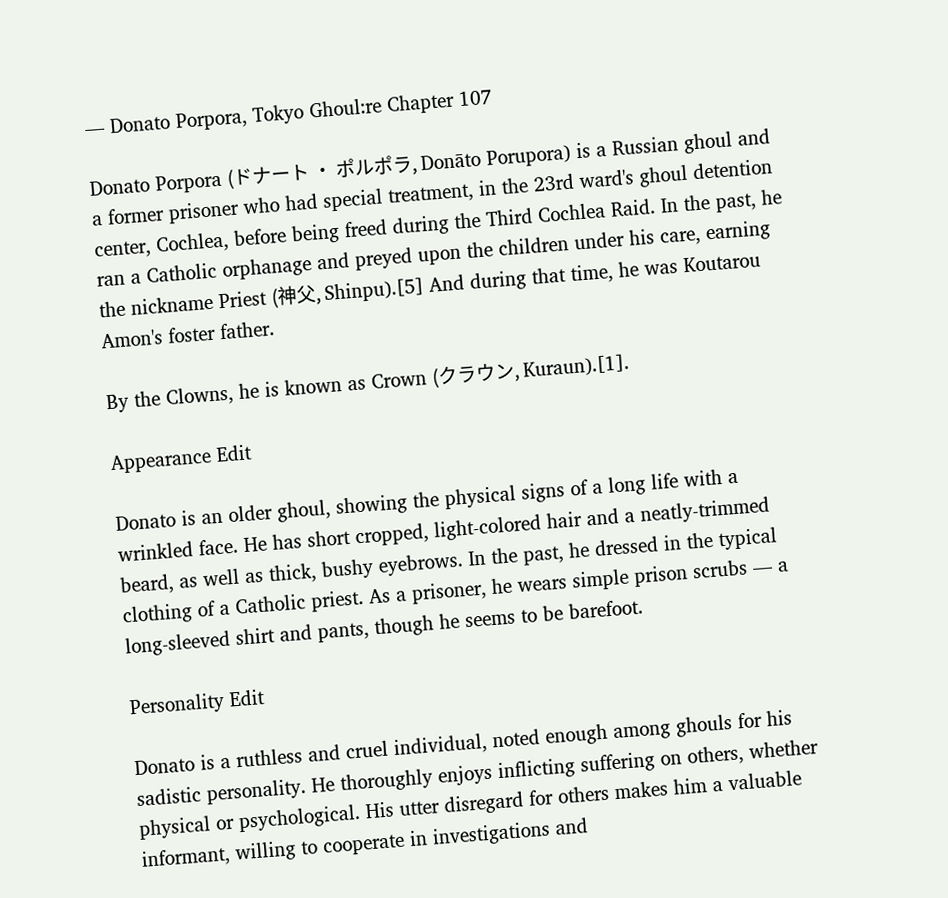— Donato Porpora, Tokyo Ghoul:re Chapter 107

Donato Porpora (ドナート ・ ポルポラ, Donāto Porupora) is a Russian ghoul and a former prisoner who had special treatment, in the 23rd ward's ghoul detention center, Cochlea, before being freed during the Third Cochlea Raid. In the past, he ran a Catholic orphanage and preyed upon the children under his care, earning the nickname Priest (神父, Shinpu).[5] And during that time, he was Koutarou Amon's foster father.

By the Clowns, he is known as Crown (クラウン, Kuraun).[1].

Appearance Edit

Donato is an older ghoul, showing the physical signs of a long life with a wrinkled face. He has short cropped, light-colored hair and a neatly-trimmed beard, as well as thick, bushy eyebrows. In the past, he dressed in the typical clothing of a Catholic priest. As a prisoner, he wears simple prison scrubs — a long-sleeved shirt and pants, though he seems to be barefoot.

Personality Edit

Donato is a ruthless and cruel individual, noted enough among ghouls for his sadistic personality. He thoroughly enjoys inflicting suffering on others, whether physical or psychological. His utter disregard for others makes him a valuable informant, willing to cooperate in investigations and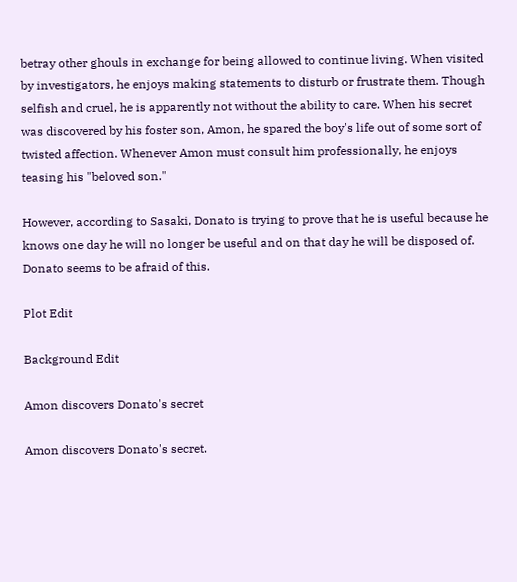betray other ghouls in exchange for being allowed to continue living. When visited by investigators, he enjoys making statements to disturb or frustrate them. Though selfish and cruel, he is apparently not without the ability to care. When his secret was discovered by his foster son, Amon, he spared the boy's life out of some sort of twisted affection. Whenever Amon must consult him professionally, he enjoys teasing his "beloved son."

However, according to Sasaki, Donato is trying to prove that he is useful because he knows one day he will no longer be useful and on that day he will be disposed of. Donato seems to be afraid of this.

Plot Edit

Background Edit

Amon discovers Donato's secret

Amon discovers Donato's secret.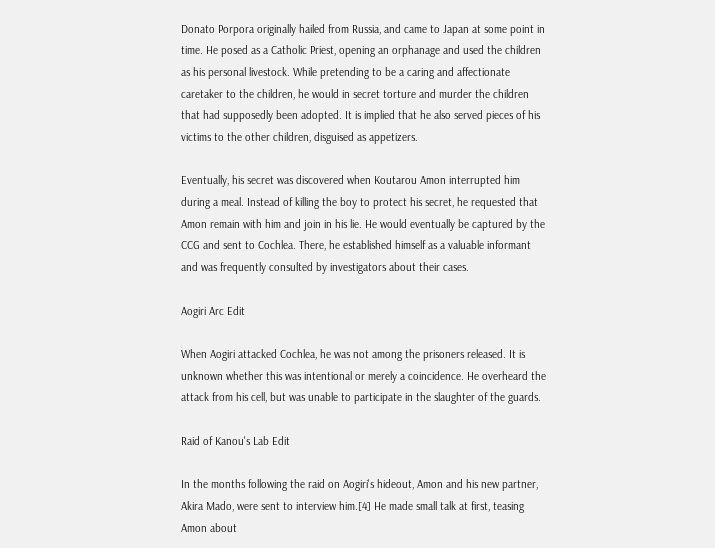Donato Porpora originally hailed from Russia, and came to Japan at some point in time. He posed as a Catholic Priest, opening an orphanage and used the children as his personal livestock. While pretending to be a caring and affectionate caretaker to the children, he would in secret torture and murder the children that had supposedly been adopted. It is implied that he also served pieces of his victims to the other children, disguised as appetizers.

Eventually, his secret was discovered when Koutarou Amon interrupted him during a meal. Instead of killing the boy to protect his secret, he requested that Amon remain with him and join in his lie. He would eventually be captured by the CCG and sent to Cochlea. There, he established himself as a valuable informant and was frequently consulted by investigators about their cases.

Aogiri Arc Edit

When Aogiri attacked Cochlea, he was not among the prisoners released. It is unknown whether this was intentional or merely a coincidence. He overheard the attack from his cell, but was unable to participate in the slaughter of the guards.

Raid of Kanou's Lab Edit

In the months following the raid on Aogiri's hideout, Amon and his new partner, Akira Mado, were sent to interview him.[4] He made small talk at first, teasing Amon about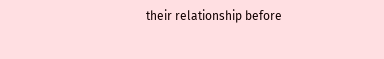their relationship before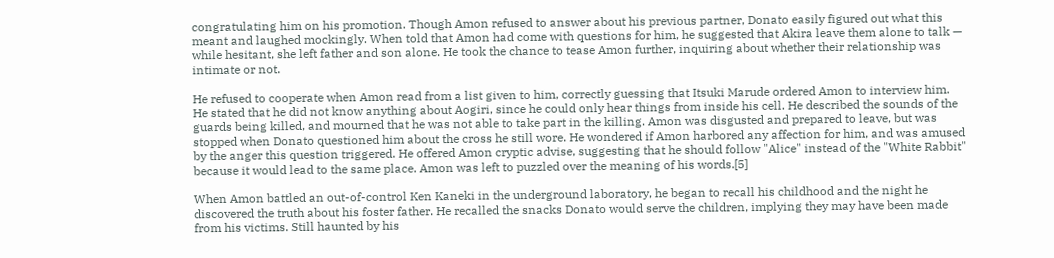congratulating him on his promotion. Though Amon refused to answer about his previous partner, Donato easily figured out what this meant and laughed mockingly. When told that Amon had come with questions for him, he suggested that Akira leave them alone to talk — while hesitant, she left father and son alone. He took the chance to tease Amon further, inquiring about whether their relationship was intimate or not.

He refused to cooperate when Amon read from a list given to him, correctly guessing that Itsuki Marude ordered Amon to interview him. He stated that he did not know anything about Aogiri, since he could only hear things from inside his cell. He described the sounds of the guards being killed, and mourned that he was not able to take part in the killing. Amon was disgusted and prepared to leave, but was stopped when Donato questioned him about the cross he still wore. He wondered if Amon harbored any affection for him, and was amused by the anger this question triggered. He offered Amon cryptic advise, suggesting that he should follow "Alice" instead of the "White Rabbit" because it would lead to the same place. Amon was left to puzzled over the meaning of his words.[5]

When Amon battled an out-of-control Ken Kaneki in the underground laboratory, he began to recall his childhood and the night he discovered the truth about his foster father. He recalled the snacks Donato would serve the children, implying they may have been made from his victims. Still haunted by his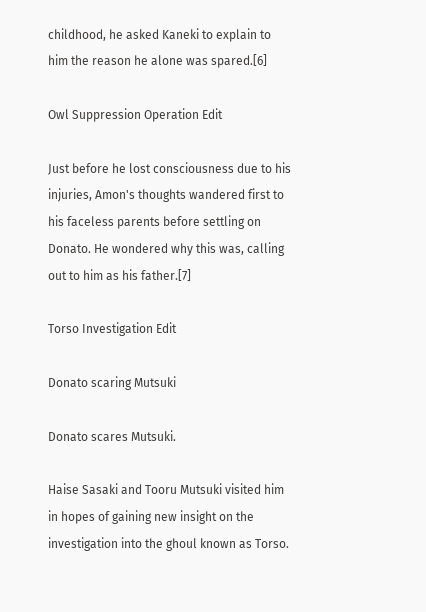childhood, he asked Kaneki to explain to him the reason he alone was spared.[6]

Owl Suppression Operation Edit

Just before he lost consciousness due to his injuries, Amon's thoughts wandered first to his faceless parents before settling on Donato. He wondered why this was, calling out to him as his father.[7]

Torso Investigation Edit

Donato scaring Mutsuki

Donato scares Mutsuki.

Haise Sasaki and Tooru Mutsuki visited him in hopes of gaining new insight on the investigation into the ghoul known as Torso.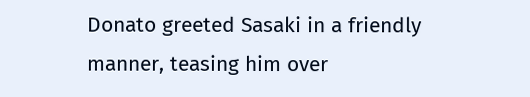Donato greeted Sasaki in a friendly manner, teasing him over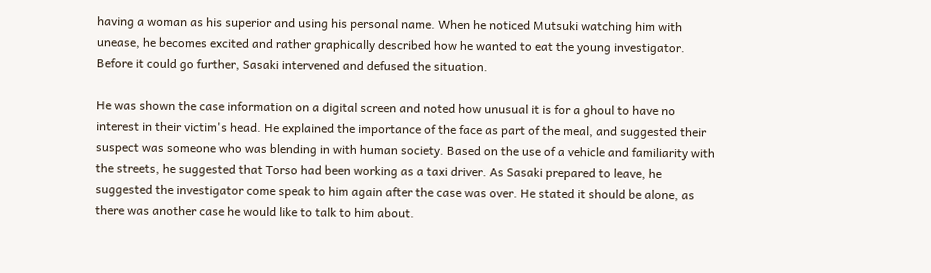having a woman as his superior and using his personal name. When he noticed Mutsuki watching him with unease, he becomes excited and rather graphically described how he wanted to eat the young investigator. Before it could go further, Sasaki intervened and defused the situation.

He was shown the case information on a digital screen and noted how unusual it is for a ghoul to have no interest in their victim's head. He explained the importance of the face as part of the meal, and suggested their suspect was someone who was blending in with human society. Based on the use of a vehicle and familiarity with the streets, he suggested that Torso had been working as a taxi driver. As Sasaki prepared to leave, he suggested the investigator come speak to him again after the case was over. He stated it should be alone, as there was another case he would like to talk to him about.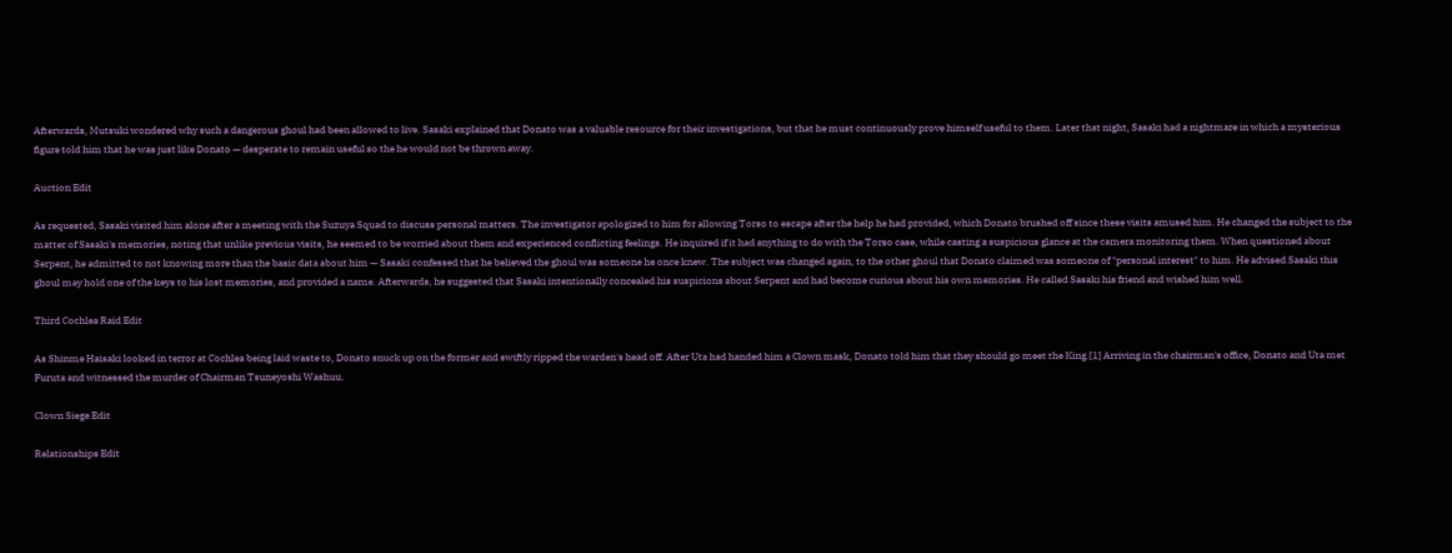Afterwards, Mutsuki wondered why such a dangerous ghoul had been allowed to live. Sasaki explained that Donato was a valuable resource for their investigations, but that he must continuously prove himself useful to them. Later that night, Sasaki had a nightmare in which a mysterious figure told him that he was just like Donato — desperate to remain useful so the he would not be thrown away.

Auction Edit

As requested, Sasaki visited him alone after a meeting with the Suzuya Squad to discuss personal matters. The investigator apologized to him for allowing Torso to escape after the help he had provided, which Donato brushed off since these visits amused him. He changed the subject to the matter of Sasaki's memories, noting that unlike previous visits, he seemed to be worried about them and experienced conflicting feelings. He inquired if it had anything to do with the Torso case, while casting a suspicious glance at the camera monitoring them. When questioned about Serpent, he admitted to not knowing more than the basic data about him — Sasaki confessed that he believed the ghoul was someone he once knew. The subject was changed again, to the other ghoul that Donato claimed was someone of "personal interest" to him. He advised Sasaki this ghoul may hold one of the keys to his lost memories, and provided a name. Afterwards, he suggested that Sasaki intentionally concealed his suspicions about Serpent and had become curious about his own memories. He called Sasaki his friend and wished him well.

Third Cochlea Raid Edit

As Shinme Haisaki looked in terror at Cochlea being laid waste to, Donato snuck up on the former and swiftly ripped the warden's head off. After Uta had handed him a Clown mask, Donato told him that they should go meet the King.[1] Arriving in the chairman's office, Donato and Uta met Furuta and witnessed the murder of Chairman Tsuneyoshi Washuu.

Clown Siege Edit

Relationships Edit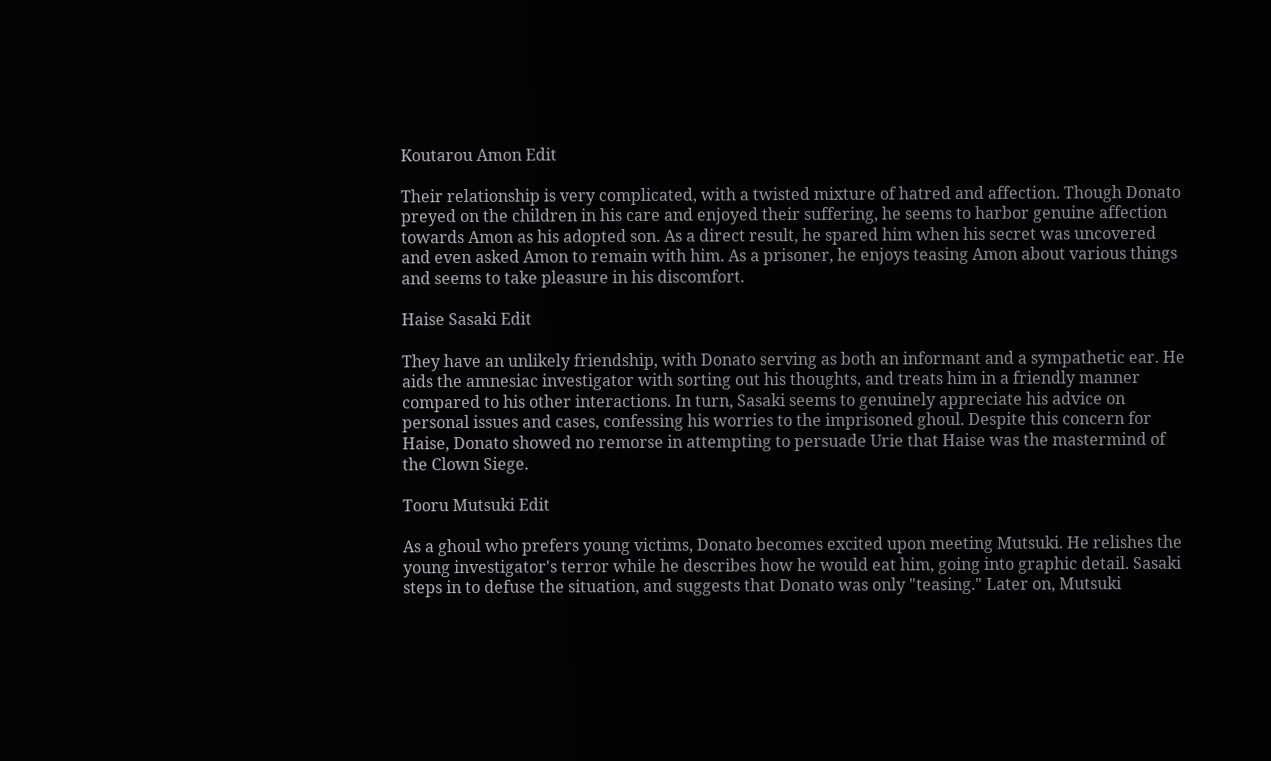Koutarou Amon Edit

Their relationship is very complicated, with a twisted mixture of hatred and affection. Though Donato preyed on the children in his care and enjoyed their suffering, he seems to harbor genuine affection towards Amon as his adopted son. As a direct result, he spared him when his secret was uncovered and even asked Amon to remain with him. As a prisoner, he enjoys teasing Amon about various things and seems to take pleasure in his discomfort.

Haise Sasaki Edit

They have an unlikely friendship, with Donato serving as both an informant and a sympathetic ear. He aids the amnesiac investigator with sorting out his thoughts, and treats him in a friendly manner compared to his other interactions. In turn, Sasaki seems to genuinely appreciate his advice on personal issues and cases, confessing his worries to the imprisoned ghoul. Despite this concern for Haise, Donato showed no remorse in attempting to persuade Urie that Haise was the mastermind of the Clown Siege.

Tooru Mutsuki Edit

As a ghoul who prefers young victims, Donato becomes excited upon meeting Mutsuki. He relishes the young investigator's terror while he describes how he would eat him, going into graphic detail. Sasaki steps in to defuse the situation, and suggests that Donato was only "teasing." Later on, Mutsuki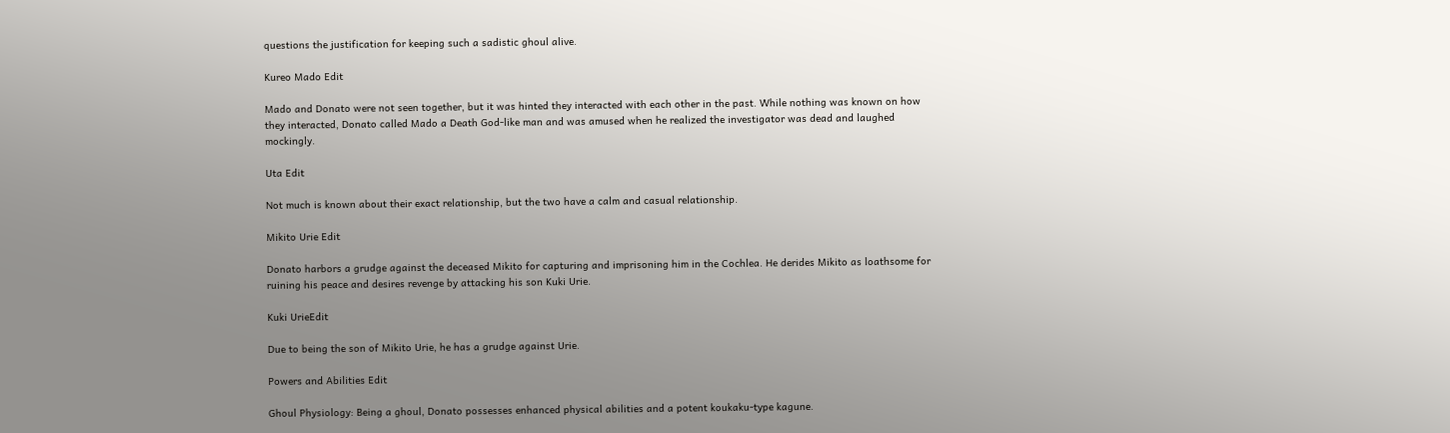questions the justification for keeping such a sadistic ghoul alive.

Kureo Mado Edit

Mado and Donato were not seen together, but it was hinted they interacted with each other in the past. While nothing was known on how they interacted, Donato called Mado a Death God-like man and was amused when he realized the investigator was dead and laughed mockingly.

Uta Edit

Not much is known about their exact relationship, but the two have a calm and casual relationship.

Mikito Urie Edit

Donato harbors a grudge against the deceased Mikito for capturing and imprisoning him in the Cochlea. He derides Mikito as loathsome for ruining his peace and desires revenge by attacking his son Kuki Urie.

Kuki UrieEdit

Due to being the son of Mikito Urie, he has a grudge against Urie.

Powers and Abilities Edit

Ghoul Physiology: Being a ghoul, Donato possesses enhanced physical abilities and a potent koukaku-type kagune.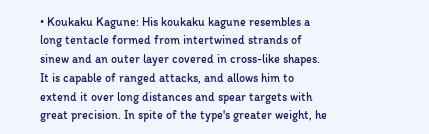• Koukaku Kagune: His koukaku kagune resembles a long tentacle formed from intertwined strands of sinew and an outer layer covered in cross-like shapes. It is capable of ranged attacks, and allows him to extend it over long distances and spear targets with great precision. In spite of the type's greater weight, he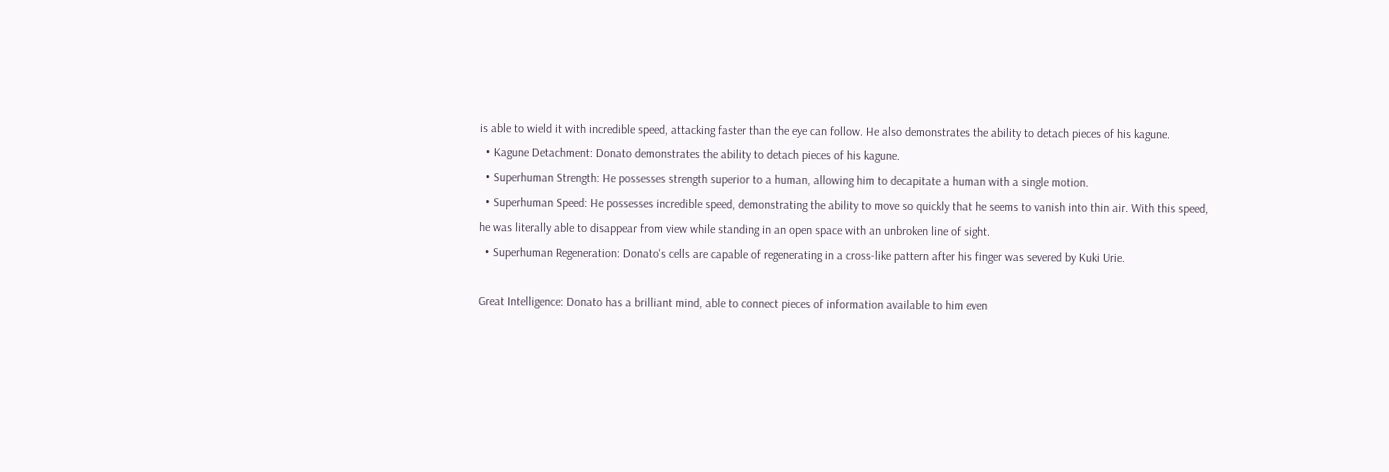is able to wield it with incredible speed, attacking faster than the eye can follow. He also demonstrates the ability to detach pieces of his kagune.
  • Kagune Detachment: Donato demonstrates the ability to detach pieces of his kagune.
  • Superhuman Strength: He possesses strength superior to a human, allowing him to decapitate a human with a single motion.
  • Superhuman Speed: He possesses incredible speed, demonstrating the ability to move so quickly that he seems to vanish into thin air. With this speed, he was literally able to disappear from view while standing in an open space with an unbroken line of sight.
  • Superhuman Regeneration: Donato's cells are capable of regenerating in a cross-like pattern after his finger was severed by Kuki Urie.

Great Intelligence: Donato has a brilliant mind, able to connect pieces of information available to him even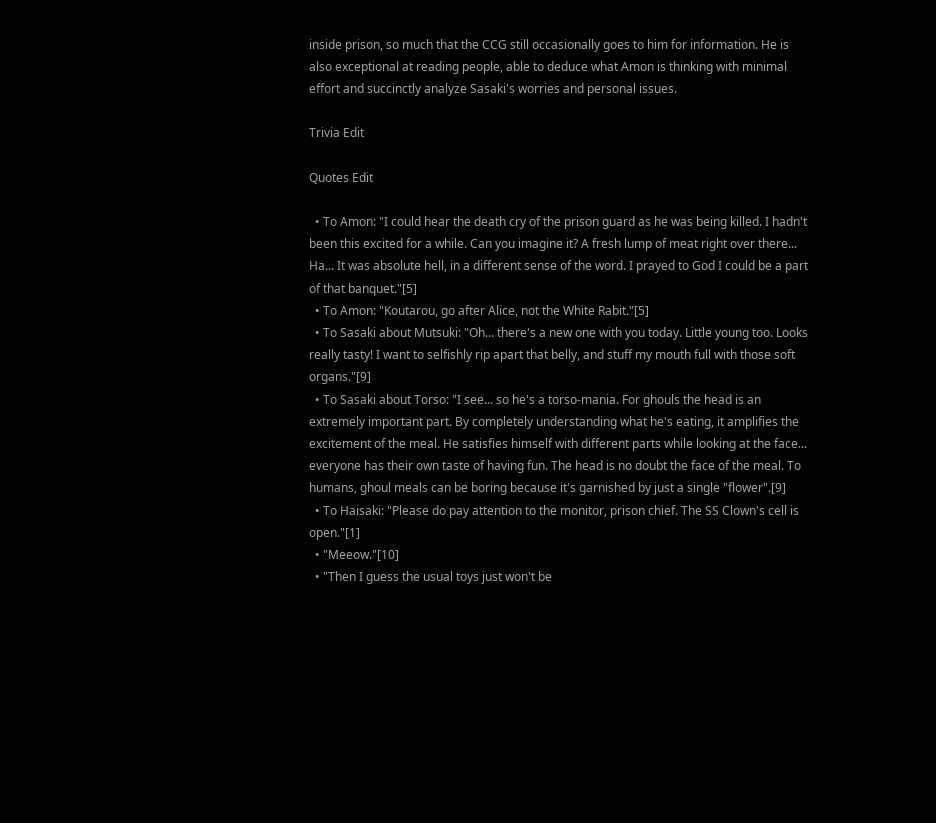inside prison, so much that the CCG still occasionally goes to him for information. He is also exceptional at reading people, able to deduce what Amon is thinking with minimal effort and succinctly analyze Sasaki's worries and personal issues.

Trivia Edit

Quotes Edit

  • To Amon: "I could hear the death cry of the prison guard as he was being killed. I hadn't been this excited for a while. Can you imagine it? A fresh lump of meat right over there... Ha... It was absolute hell, in a different sense of the word. I prayed to God I could be a part of that banquet."[5]
  • To Amon: "Koutarou, go after Alice, not the White Rabit."[5]
  • To Sasaki about Mutsuki: "Oh... there's a new one with you today. Little young too. Looks really tasty! I want to selfishly rip apart that belly, and stuff my mouth full with those soft organs."[9]
  • To Sasaki about Torso: "I see... so he's a torso-mania. For ghouls the head is an extremely important part. By completely understanding what he's eating, it amplifies the excitement of the meal. He satisfies himself with different parts while looking at the face... everyone has their own taste of having fun. The head is no doubt the face of the meal. To humans, ghoul meals can be boring because it's garnished by just a single "flower".[9]
  • To Haisaki: "Please do pay attention to the monitor, prison chief. The SS Clown's cell is open."[1]
  • "Meeow."[10]
  • "Then I guess the usual toys just won't be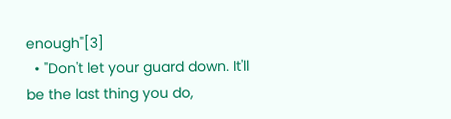enough"[3]
  • "Don't let your guard down. It'll be the last thing you do,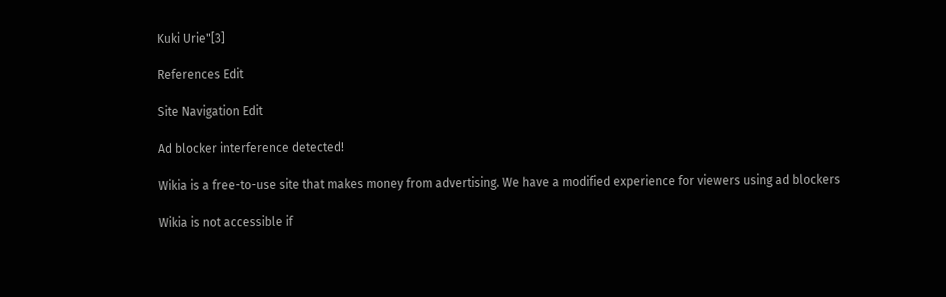Kuki Urie"[3]

References Edit

Site Navigation Edit

Ad blocker interference detected!

Wikia is a free-to-use site that makes money from advertising. We have a modified experience for viewers using ad blockers

Wikia is not accessible if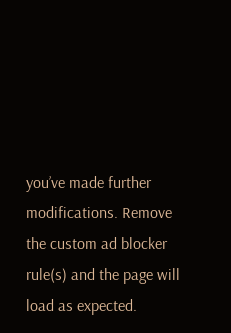you’ve made further modifications. Remove the custom ad blocker rule(s) and the page will load as expected.